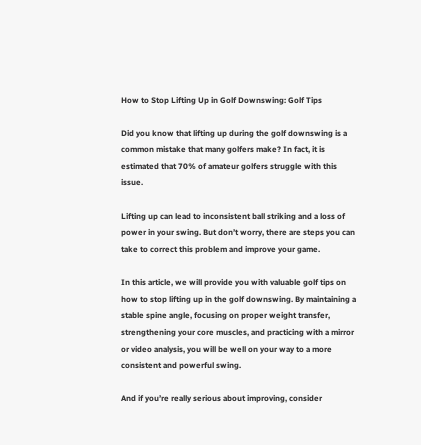How to Stop Lifting Up in Golf Downswing: Golf Tips

Did you know that lifting up during the golf downswing is a common mistake that many golfers make? In fact, it is estimated that 70% of amateur golfers struggle with this issue.

Lifting up can lead to inconsistent ball striking and a loss of power in your swing. But don’t worry, there are steps you can take to correct this problem and improve your game.

In this article, we will provide you with valuable golf tips on how to stop lifting up in the golf downswing. By maintaining a stable spine angle, focusing on proper weight transfer, strengthening your core muscles, and practicing with a mirror or video analysis, you will be well on your way to a more consistent and powerful swing.

And if you’re really serious about improving, consider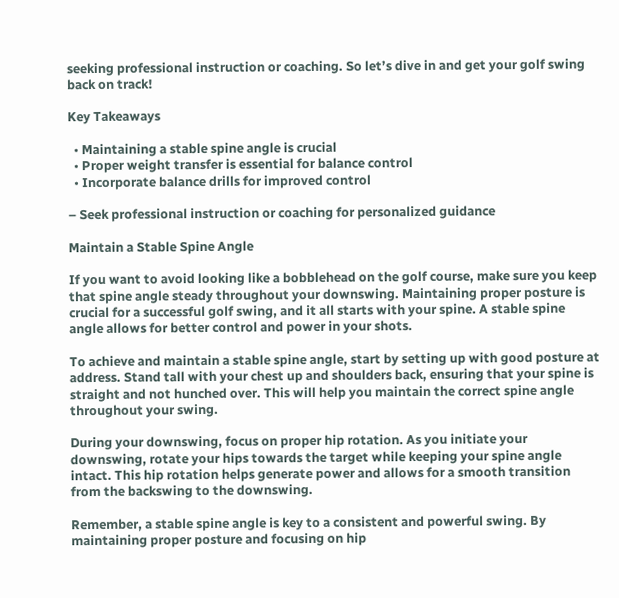seeking professional instruction or coaching. So let’s dive in and get your golf swing back on track!

Key Takeaways

  • Maintaining a stable spine angle is crucial
  • Proper weight transfer is essential for balance control
  • Incorporate balance drills for improved control

– Seek professional instruction or coaching for personalized guidance

Maintain a Stable Spine Angle

If you want to avoid looking like a bobblehead on the golf course, make sure you keep that spine angle steady throughout your downswing. Maintaining proper posture is crucial for a successful golf swing, and it all starts with your spine. A stable spine angle allows for better control and power in your shots.

To achieve and maintain a stable spine angle, start by setting up with good posture at address. Stand tall with your chest up and shoulders back, ensuring that your spine is straight and not hunched over. This will help you maintain the correct spine angle throughout your swing.

During your downswing, focus on proper hip rotation. As you initiate your downswing, rotate your hips towards the target while keeping your spine angle intact. This hip rotation helps generate power and allows for a smooth transition from the backswing to the downswing.

Remember, a stable spine angle is key to a consistent and powerful swing. By maintaining proper posture and focusing on hip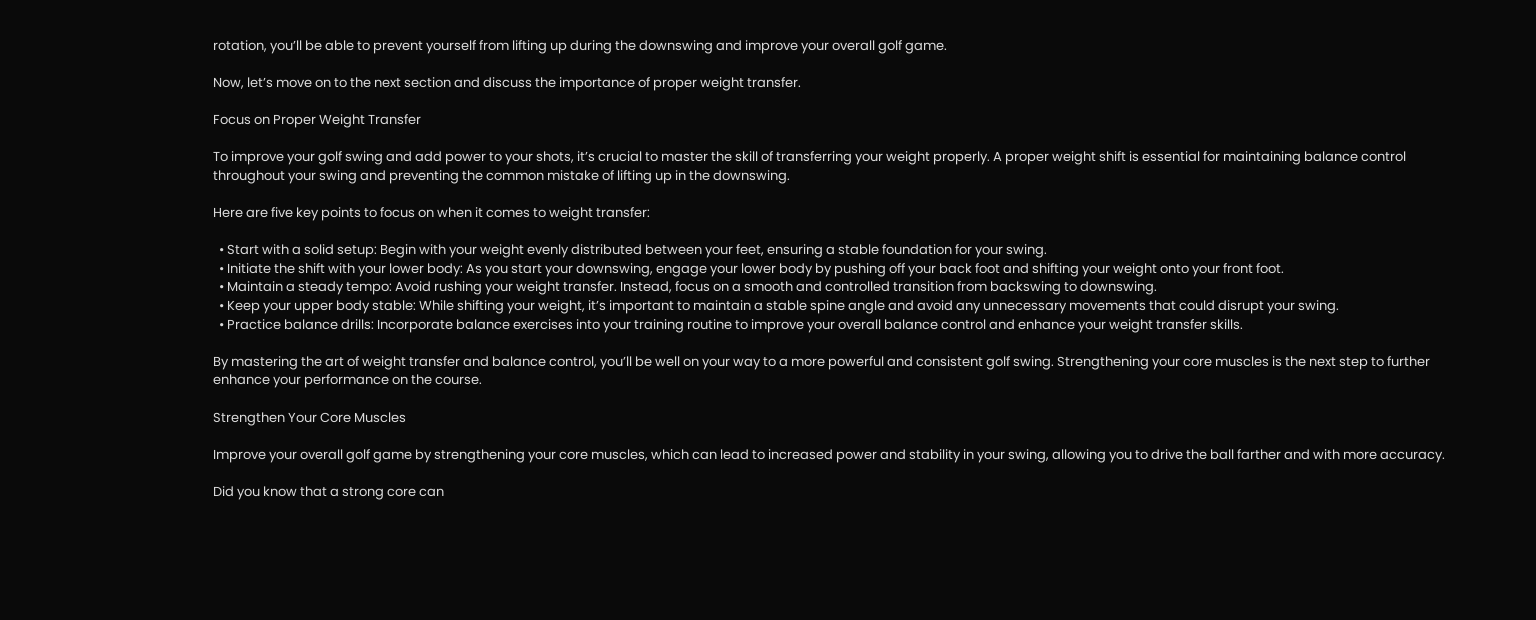rotation, you’ll be able to prevent yourself from lifting up during the downswing and improve your overall golf game.

Now, let’s move on to the next section and discuss the importance of proper weight transfer.

Focus on Proper Weight Transfer

To improve your golf swing and add power to your shots, it’s crucial to master the skill of transferring your weight properly. A proper weight shift is essential for maintaining balance control throughout your swing and preventing the common mistake of lifting up in the downswing.

Here are five key points to focus on when it comes to weight transfer:

  • Start with a solid setup: Begin with your weight evenly distributed between your feet, ensuring a stable foundation for your swing.
  • Initiate the shift with your lower body: As you start your downswing, engage your lower body by pushing off your back foot and shifting your weight onto your front foot.
  • Maintain a steady tempo: Avoid rushing your weight transfer. Instead, focus on a smooth and controlled transition from backswing to downswing.
  • Keep your upper body stable: While shifting your weight, it’s important to maintain a stable spine angle and avoid any unnecessary movements that could disrupt your swing.
  • Practice balance drills: Incorporate balance exercises into your training routine to improve your overall balance control and enhance your weight transfer skills.

By mastering the art of weight transfer and balance control, you’ll be well on your way to a more powerful and consistent golf swing. Strengthening your core muscles is the next step to further enhance your performance on the course.

Strengthen Your Core Muscles

Improve your overall golf game by strengthening your core muscles, which can lead to increased power and stability in your swing, allowing you to drive the ball farther and with more accuracy.

Did you know that a strong core can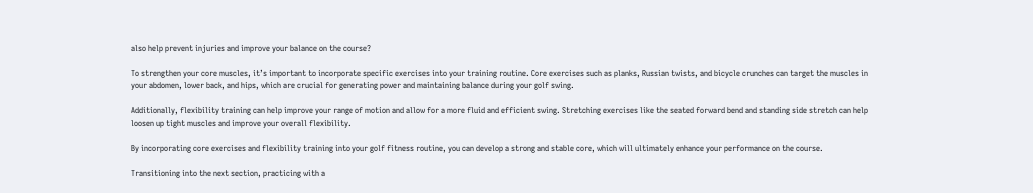also help prevent injuries and improve your balance on the course?

To strengthen your core muscles, it’s important to incorporate specific exercises into your training routine. Core exercises such as planks, Russian twists, and bicycle crunches can target the muscles in your abdomen, lower back, and hips, which are crucial for generating power and maintaining balance during your golf swing.

Additionally, flexibility training can help improve your range of motion and allow for a more fluid and efficient swing. Stretching exercises like the seated forward bend and standing side stretch can help loosen up tight muscles and improve your overall flexibility.

By incorporating core exercises and flexibility training into your golf fitness routine, you can develop a strong and stable core, which will ultimately enhance your performance on the course.

Transitioning into the next section, practicing with a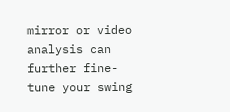mirror or video analysis can further fine-tune your swing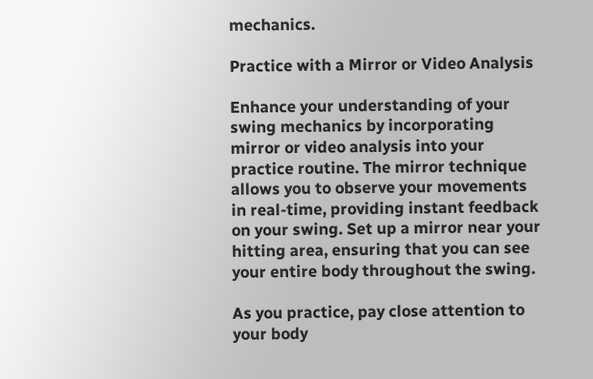mechanics.

Practice with a Mirror or Video Analysis

Enhance your understanding of your swing mechanics by incorporating mirror or video analysis into your practice routine. The mirror technique allows you to observe your movements in real-time, providing instant feedback on your swing. Set up a mirror near your hitting area, ensuring that you can see your entire body throughout the swing.

As you practice, pay close attention to your body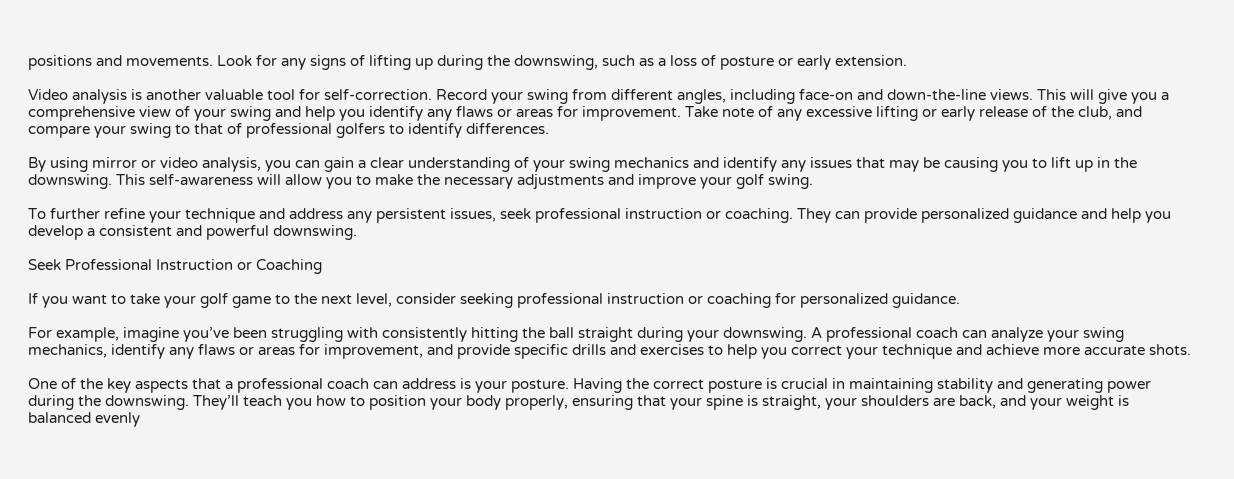positions and movements. Look for any signs of lifting up during the downswing, such as a loss of posture or early extension.

Video analysis is another valuable tool for self-correction. Record your swing from different angles, including face-on and down-the-line views. This will give you a comprehensive view of your swing and help you identify any flaws or areas for improvement. Take note of any excessive lifting or early release of the club, and compare your swing to that of professional golfers to identify differences.

By using mirror or video analysis, you can gain a clear understanding of your swing mechanics and identify any issues that may be causing you to lift up in the downswing. This self-awareness will allow you to make the necessary adjustments and improve your golf swing.

To further refine your technique and address any persistent issues, seek professional instruction or coaching. They can provide personalized guidance and help you develop a consistent and powerful downswing.

Seek Professional Instruction or Coaching

If you want to take your golf game to the next level, consider seeking professional instruction or coaching for personalized guidance.

For example, imagine you’ve been struggling with consistently hitting the ball straight during your downswing. A professional coach can analyze your swing mechanics, identify any flaws or areas for improvement, and provide specific drills and exercises to help you correct your technique and achieve more accurate shots.

One of the key aspects that a professional coach can address is your posture. Having the correct posture is crucial in maintaining stability and generating power during the downswing. They’ll teach you how to position your body properly, ensuring that your spine is straight, your shoulders are back, and your weight is balanced evenly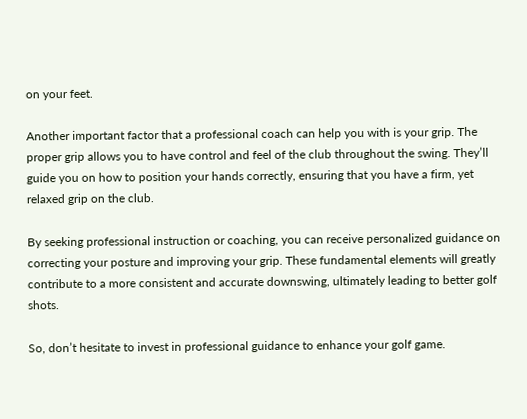on your feet.

Another important factor that a professional coach can help you with is your grip. The proper grip allows you to have control and feel of the club throughout the swing. They’ll guide you on how to position your hands correctly, ensuring that you have a firm, yet relaxed grip on the club.

By seeking professional instruction or coaching, you can receive personalized guidance on correcting your posture and improving your grip. These fundamental elements will greatly contribute to a more consistent and accurate downswing, ultimately leading to better golf shots.

So, don’t hesitate to invest in professional guidance to enhance your golf game.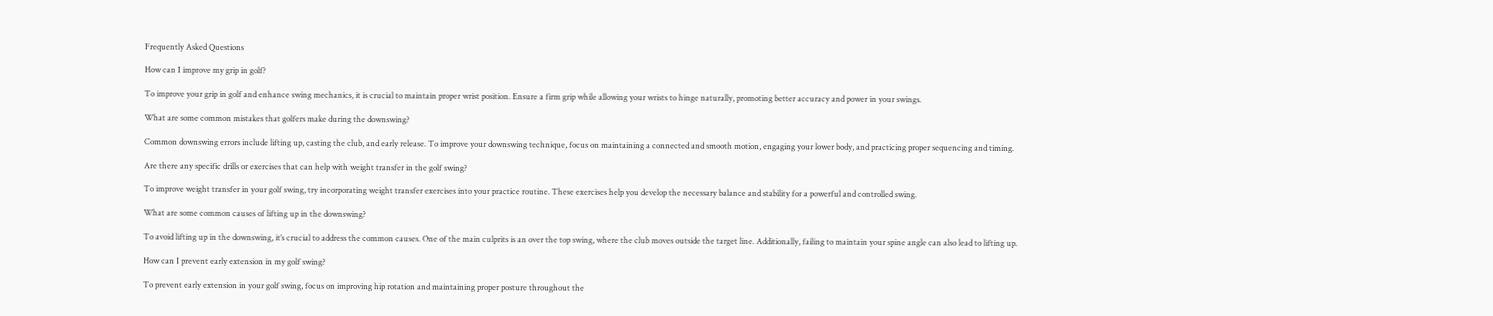Frequently Asked Questions

How can I improve my grip in golf?

To improve your grip in golf and enhance swing mechanics, it is crucial to maintain proper wrist position. Ensure a firm grip while allowing your wrists to hinge naturally, promoting better accuracy and power in your swings.

What are some common mistakes that golfers make during the downswing?

Common downswing errors include lifting up, casting the club, and early release. To improve your downswing technique, focus on maintaining a connected and smooth motion, engaging your lower body, and practicing proper sequencing and timing.

Are there any specific drills or exercises that can help with weight transfer in the golf swing?

To improve weight transfer in your golf swing, try incorporating weight transfer exercises into your practice routine. These exercises help you develop the necessary balance and stability for a powerful and controlled swing.

What are some common causes of lifting up in the downswing?

To avoid lifting up in the downswing, it’s crucial to address the common causes. One of the main culprits is an over the top swing, where the club moves outside the target line. Additionally, failing to maintain your spine angle can also lead to lifting up.

How can I prevent early extension in my golf swing?

To prevent early extension in your golf swing, focus on improving hip rotation and maintaining proper posture throughout the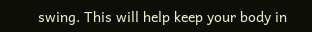swing. This will help keep your body in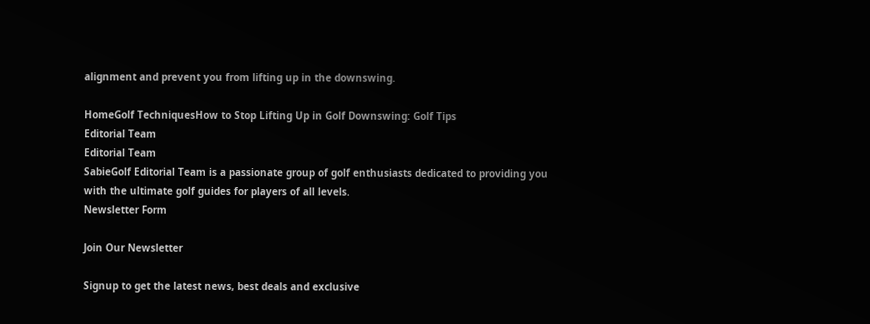alignment and prevent you from lifting up in the downswing.

HomeGolf TechniquesHow to Stop Lifting Up in Golf Downswing: Golf Tips
Editorial Team
Editorial Team
SabieGolf Editorial Team is a passionate group of golf enthusiasts dedicated to providing you with the ultimate golf guides for players of all levels.
Newsletter Form

Join Our Newsletter

Signup to get the latest news, best deals and exclusive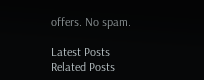offers. No spam.

Latest Posts
Related Posts